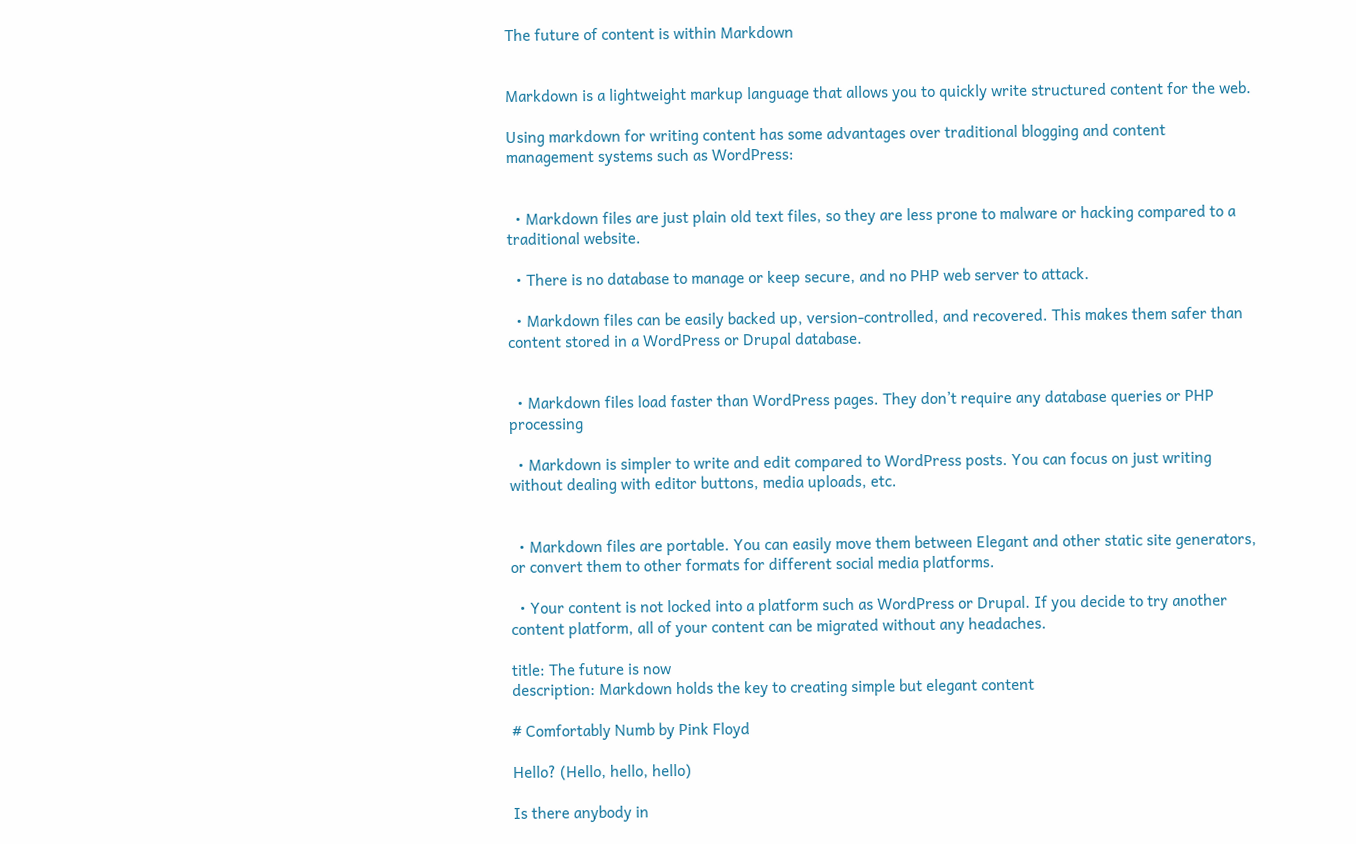The future of content is within Markdown


Markdown is a lightweight markup language that allows you to quickly write structured content for the web.

Using markdown for writing content has some advantages over traditional blogging and content management systems such as WordPress:


  • Markdown files are just plain old text files, so they are less prone to malware or hacking compared to a traditional website.

  • There is no database to manage or keep secure, and no PHP web server to attack.

  • Markdown files can be easily backed up, version-controlled, and recovered. This makes them safer than content stored in a WordPress or Drupal database.


  • Markdown files load faster than WordPress pages. They don’t require any database queries or PHP processing

  • Markdown is simpler to write and edit compared to WordPress posts. You can focus on just writing without dealing with editor buttons, media uploads, etc.


  • Markdown files are portable. You can easily move them between Elegant and other static site generators, or convert them to other formats for different social media platforms.

  • Your content is not locked into a platform such as WordPress or Drupal. If you decide to try another content platform, all of your content can be migrated without any headaches.

title: The future is now
description: Markdown holds the key to creating simple but elegant content

# Comfortably Numb by Pink Floyd

Hello? (Hello, hello, hello)

Is there anybody in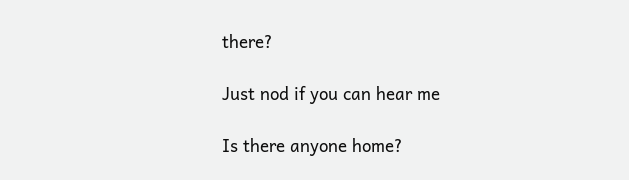there?

Just nod if you can hear me

Is there anyone home?